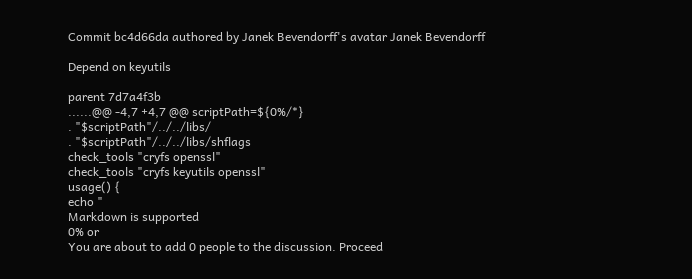Commit bc4d66da authored by Janek Bevendorff's avatar Janek Bevendorff

Depend on keyutils

parent 7d7a4f3b
......@@ -4,7 +4,7 @@ scriptPath=${0%/*}
. "$scriptPath"/../../libs/
. "$scriptPath"/../../libs/shflags
check_tools "cryfs openssl"
check_tools "cryfs keyutils openssl"
usage() {
echo "
Markdown is supported
0% or
You are about to add 0 people to the discussion. Proceed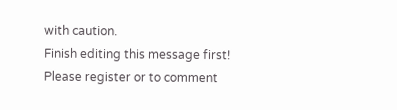with caution.
Finish editing this message first!
Please register or to comment